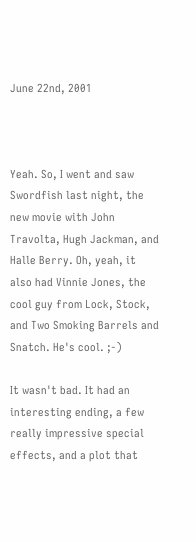June 22nd, 2001



Yeah. So, I went and saw Swordfish last night, the new movie with John Travolta, Hugh Jackman, and Halle Berry. Oh, yeah, it also had Vinnie Jones, the cool guy from Lock, Stock, and Two Smoking Barrels and Snatch. He's cool. ;-)

It wasn't bad. It had an interesting ending, a few really impressive special effects, and a plot that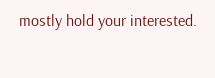mostly hold your interested.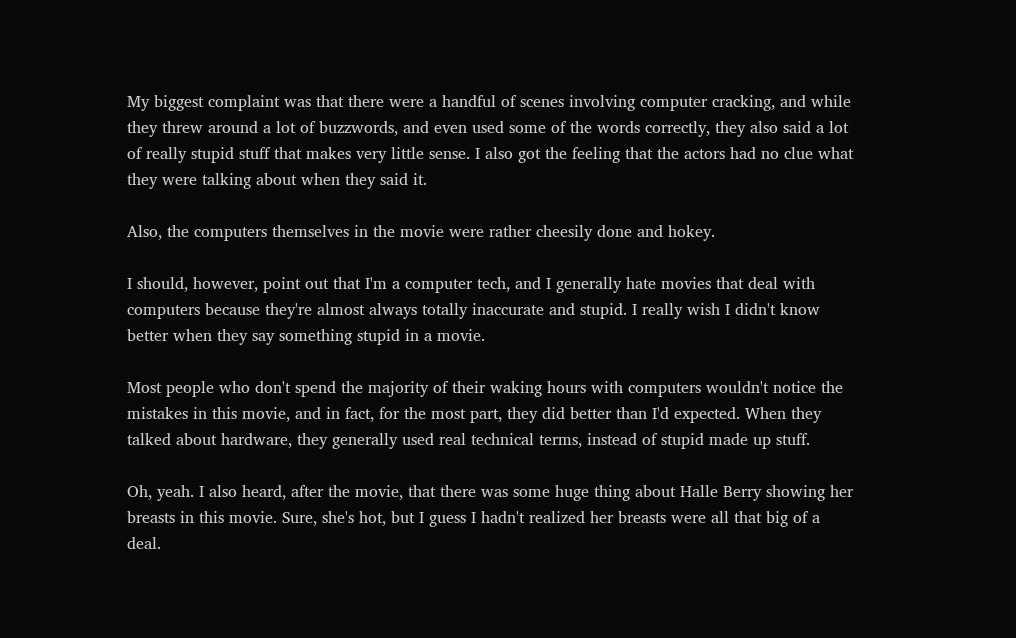My biggest complaint was that there were a handful of scenes involving computer cracking, and while they threw around a lot of buzzwords, and even used some of the words correctly, they also said a lot of really stupid stuff that makes very little sense. I also got the feeling that the actors had no clue what they were talking about when they said it.

Also, the computers themselves in the movie were rather cheesily done and hokey.

I should, however, point out that I'm a computer tech, and I generally hate movies that deal with computers because they're almost always totally inaccurate and stupid. I really wish I didn't know better when they say something stupid in a movie.

Most people who don't spend the majority of their waking hours with computers wouldn't notice the mistakes in this movie, and in fact, for the most part, they did better than I'd expected. When they talked about hardware, they generally used real technical terms, instead of stupid made up stuff.

Oh, yeah. I also heard, after the movie, that there was some huge thing about Halle Berry showing her breasts in this movie. Sure, she's hot, but I guess I hadn't realized her breasts were all that big of a deal.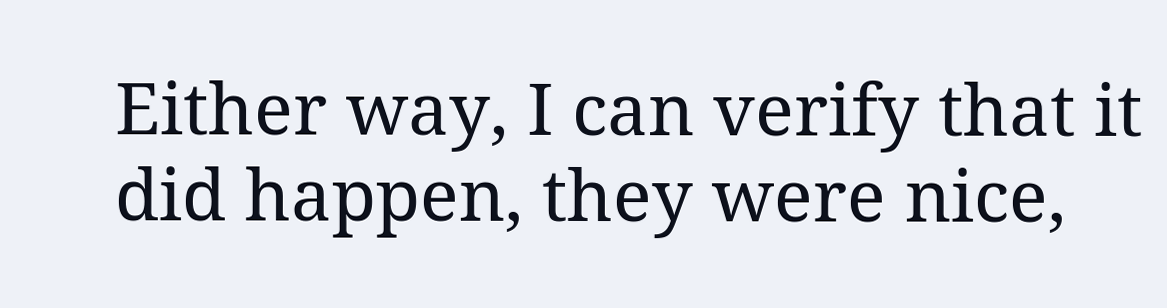Either way, I can verify that it did happen, they were nice,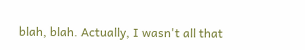blah, blah. Actually, I wasn't all that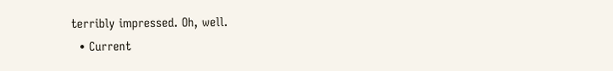terribly impressed. Oh, well.
  • Current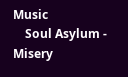Music
    Soul Asylum - Misery